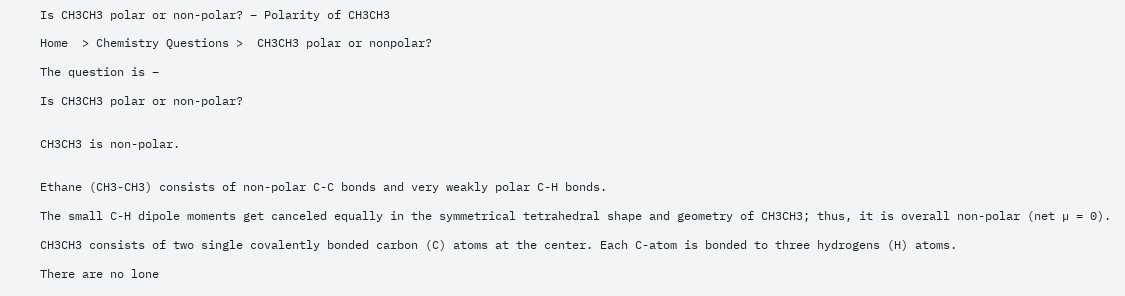Is CH3CH3 polar or non-polar? – Polarity of CH3CH3

Home  > Chemistry Questions >  CH3CH3 polar or nonpolar?

The question is –

Is CH3CH3 polar or non-polar?


CH3CH3 is non-polar.


Ethane (CH3-CH3) consists of non-polar C-C bonds and very weakly polar C-H bonds.

The small C-H dipole moments get canceled equally in the symmetrical tetrahedral shape and geometry of CH3CH3; thus, it is overall non-polar (net µ = 0).

CH3CH3 consists of two single covalently bonded carbon (C) atoms at the center. Each C-atom is bonded to three hydrogens (H) atoms.

There are no lone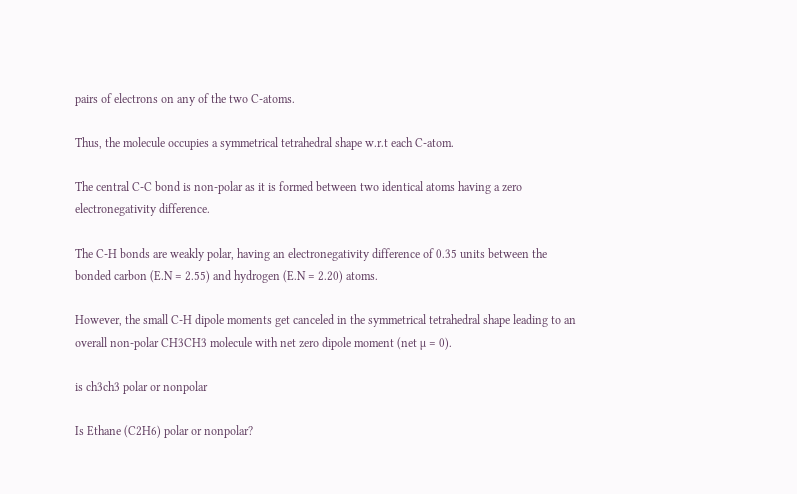pairs of electrons on any of the two C-atoms.

Thus, the molecule occupies a symmetrical tetrahedral shape w.r.t each C-atom.

The central C-C bond is non-polar as it is formed between two identical atoms having a zero electronegativity difference.

The C-H bonds are weakly polar, having an electronegativity difference of 0.35 units between the bonded carbon (E.N = 2.55) and hydrogen (E.N = 2.20) atoms.

However, the small C-H dipole moments get canceled in the symmetrical tetrahedral shape leading to an overall non-polar CH3CH3 molecule with net zero dipole moment (net µ = 0).

is ch3ch3 polar or nonpolar

Is Ethane (C2H6) polar or nonpolar?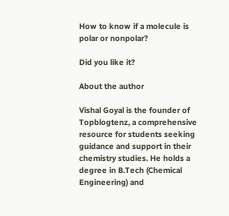How to know if a molecule is polar or nonpolar?

Did you like it?

About the author

Vishal Goyal is the founder of Topblogtenz, a comprehensive resource for students seeking guidance and support in their chemistry studies. He holds a degree in B.Tech (Chemical Engineering) and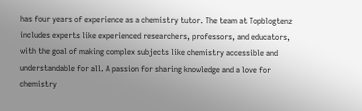has four years of experience as a chemistry tutor. The team at Topblogtenz includes experts like experienced researchers, professors, and educators, with the goal of making complex subjects like chemistry accessible and understandable for all. A passion for sharing knowledge and a love for chemistry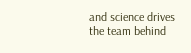and science drives the team behind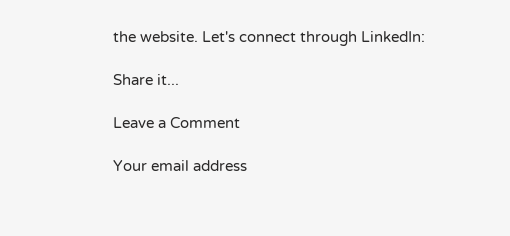the website. Let's connect through LinkedIn:

Share it...

Leave a Comment

Your email address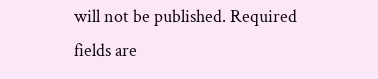will not be published. Required fields are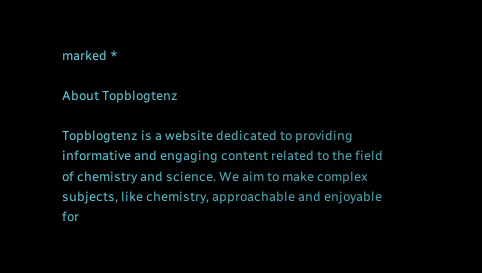marked *

About Topblogtenz

Topblogtenz is a website dedicated to providing informative and engaging content related to the field of chemistry and science. We aim to make complex subjects, like chemistry, approachable and enjoyable for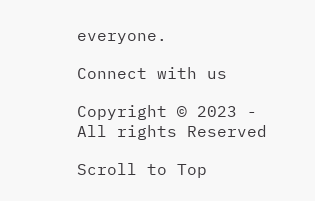everyone.

Connect with us

Copyright © 2023 - All rights Reserved

Scroll to Top